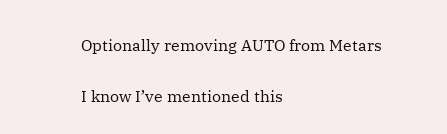Optionally removing AUTO from Metars

I know I’ve mentioned this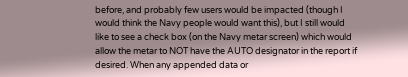before, and probably few users would be impacted (though I would think the Navy people would want this), but I still would like to see a check box (on the Navy metar screen) which would allow the metar to NOT have the AUTO designator in the report if desired. When any appended data or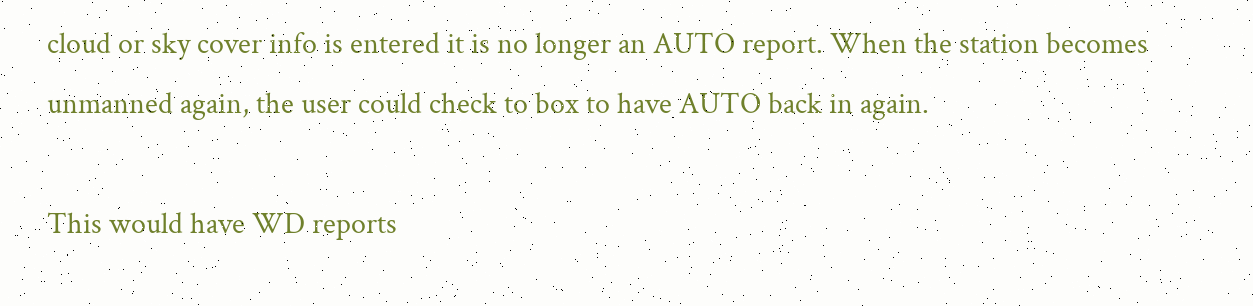cloud or sky cover info is entered it is no longer an AUTO report. When the station becomes unmanned again, the user could check to box to have AUTO back in again.

This would have WD reports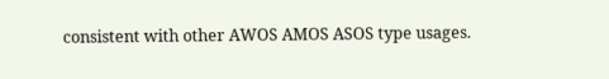consistent with other AWOS AMOS ASOS type usages.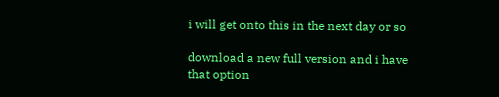i will get onto this in the next day or so

download a new full version and i have that option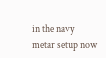in the navy metar setup now